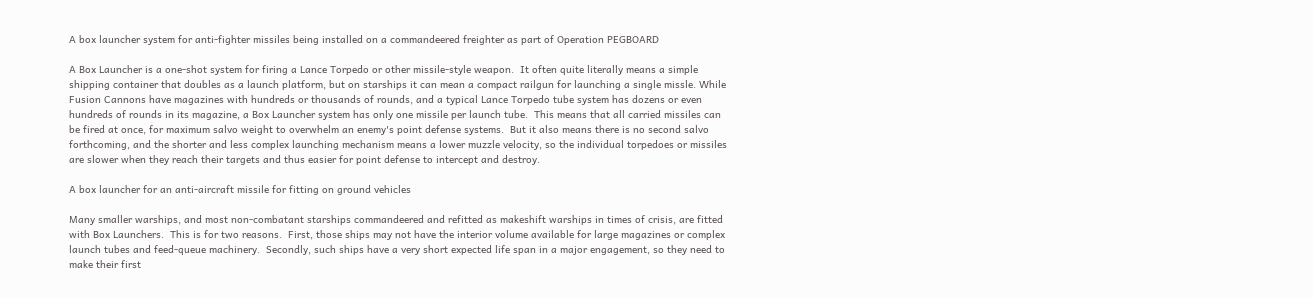A box launcher system for anti-fighter missiles being installed on a commandeered freighter as part of Operation PEGBOARD

A Box Launcher is a one-shot system for firing a Lance Torpedo or other missile-style weapon.  It often quite literally means a simple shipping container that doubles as a launch platform, but on starships it can mean a compact railgun for launching a single missle. While Fusion Cannons have magazines with hundreds or thousands of rounds, and a typical Lance Torpedo tube system has dozens or even hundreds of rounds in its magazine, a Box Launcher system has only one missile per launch tube.  This means that all carried missiles can be fired at once, for maximum salvo weight to overwhelm an enemy's point defense systems.  But it also means there is no second salvo forthcoming, and the shorter and less complex launching mechanism means a lower muzzle velocity, so the individual torpedoes or missiles are slower when they reach their targets and thus easier for point defense to intercept and destroy.

A box launcher for an anti-aircraft missile for fitting on ground vehicles

Many smaller warships, and most non-combatant starships commandeered and refitted as makeshift warships in times of crisis, are fitted with Box Launchers.  This is for two reasons.  First, those ships may not have the interior volume available for large magazines or complex launch tubes and feed-queue machinery.  Secondly, such ships have a very short expected life span in a major engagement, so they need to make their first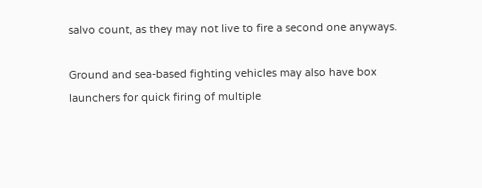salvo count, as they may not live to fire a second one anyways.

Ground and sea-based fighting vehicles may also have box launchers for quick firing of multiple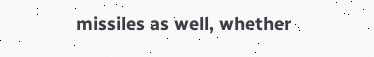missiles as well, whether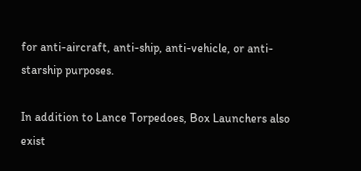for anti-aircraft, anti-ship, anti-vehicle, or anti-starship purposes.

In addition to Lance Torpedoes, Box Launchers also exist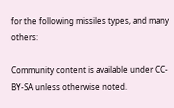for the following missiles types, and many others:

Community content is available under CC-BY-SA unless otherwise noted.